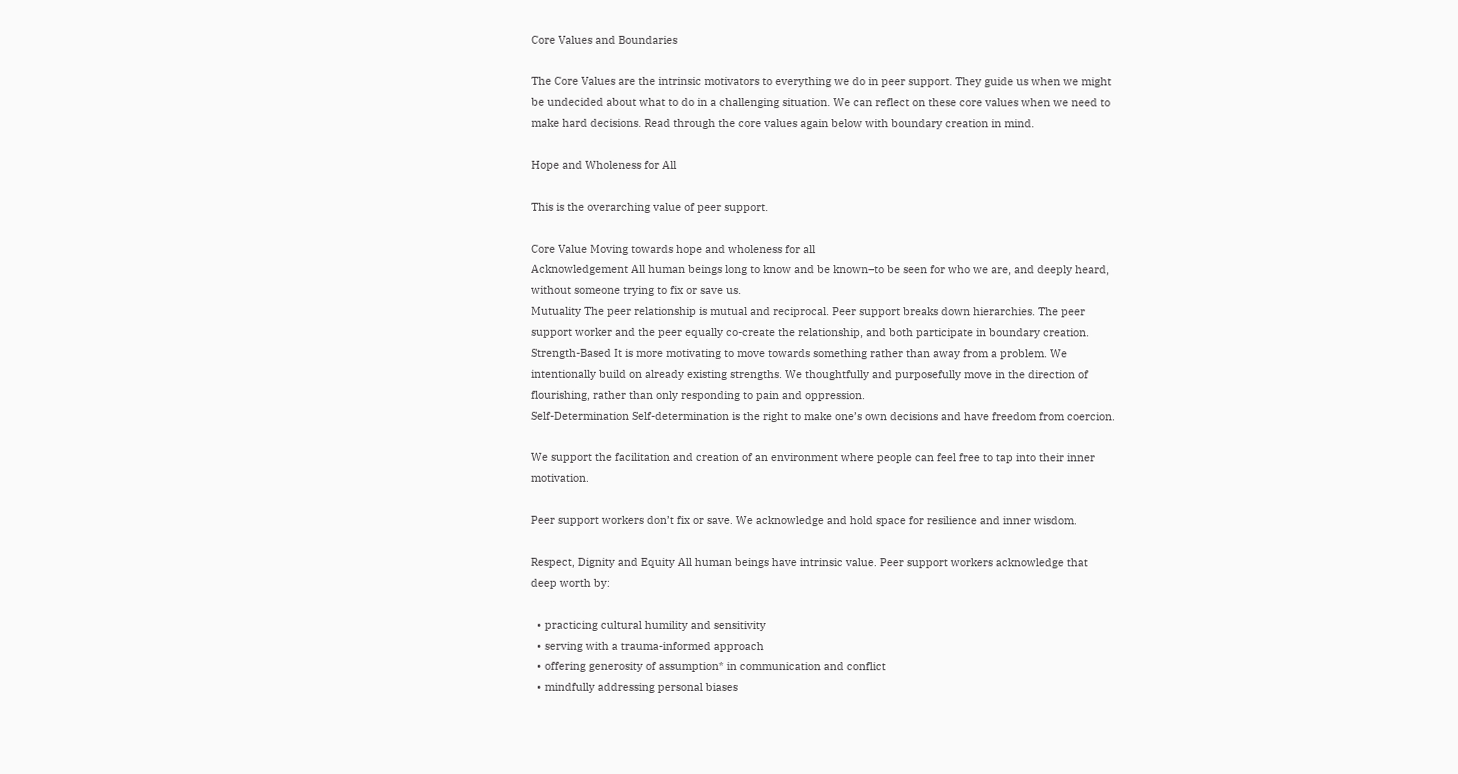Core Values and Boundaries

The Core Values are the intrinsic motivators to everything we do in peer support. They guide us when we might be undecided about what to do in a challenging situation. We can reflect on these core values when we need to make hard decisions. Read through the core values again below with boundary creation in mind.

Hope and Wholeness for All

This is the overarching value of peer support.

Core Value Moving towards hope and wholeness for all
Acknowledgement All human beings long to know and be known–to be seen for who we are, and deeply heard, without someone trying to fix or save us.
Mutuality The peer relationship is mutual and reciprocal. Peer support breaks down hierarchies. The peer support worker and the peer equally co-create the relationship, and both participate in boundary creation.
Strength-Based It is more motivating to move towards something rather than away from a problem. We intentionally build on already existing strengths. We thoughtfully and purposefully move in the direction of flourishing, rather than only responding to pain and oppression.
Self-Determination Self-determination is the right to make one’s own decisions and have freedom from coercion.

We support the facilitation and creation of an environment where people can feel free to tap into their inner motivation.

Peer support workers don’t fix or save. We acknowledge and hold space for resilience and inner wisdom.

Respect, Dignity and Equity All human beings have intrinsic value. Peer support workers acknowledge that deep worth by:

  • practicing cultural humility and sensitivity
  • serving with a trauma-informed approach
  • offering generosity of assumption* in communication and conflict
  • mindfully addressing personal biases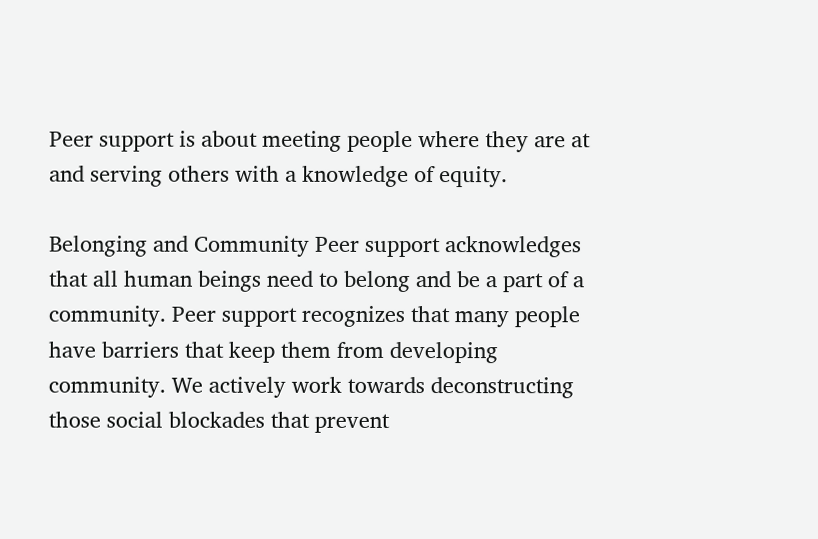Peer support is about meeting people where they are at and serving others with a knowledge of equity.

Belonging and Community Peer support acknowledges that all human beings need to belong and be a part of a community. Peer support recognizes that many people have barriers that keep them from developing community. We actively work towards deconstructing those social blockades that prevent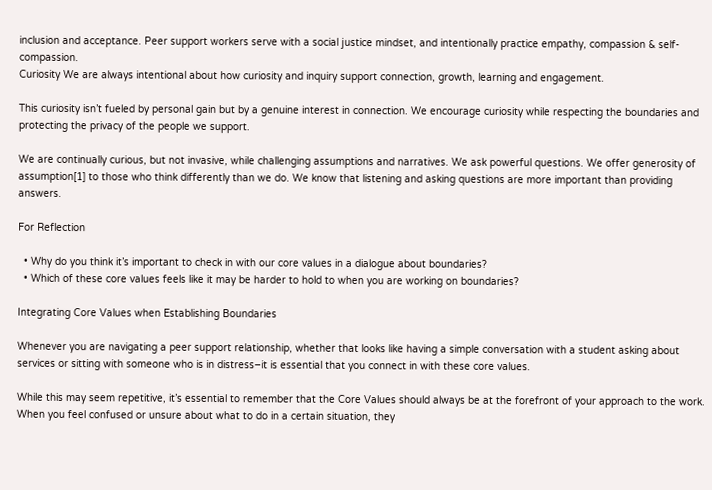inclusion and acceptance. Peer support workers serve with a social justice mindset, and intentionally practice empathy, compassion & self-compassion.
Curiosity We are always intentional about how curiosity and inquiry support connection, growth, learning and engagement.

This curiosity isn’t fueled by personal gain but by a genuine interest in connection. We encourage curiosity while respecting the boundaries and protecting the privacy of the people we support.

We are continually curious, but not invasive, while challenging assumptions and narratives. We ask powerful questions. We offer generosity of assumption[1] to those who think differently than we do. We know that listening and asking questions are more important than providing answers.

For Reflection

  • Why do you think it’s important to check in with our core values in a dialogue about boundaries?
  • Which of these core values feels like it may be harder to hold to when you are working on boundaries?

Integrating Core Values when Establishing Boundaries

Whenever you are navigating a peer support relationship, whether that looks like having a simple conversation with a student asking about services or sitting with someone who is in distress–it is essential that you connect in with these core values.

While this may seem repetitive, it’s essential to remember that the Core Values should always be at the forefront of your approach to the work. When you feel confused or unsure about what to do in a certain situation, they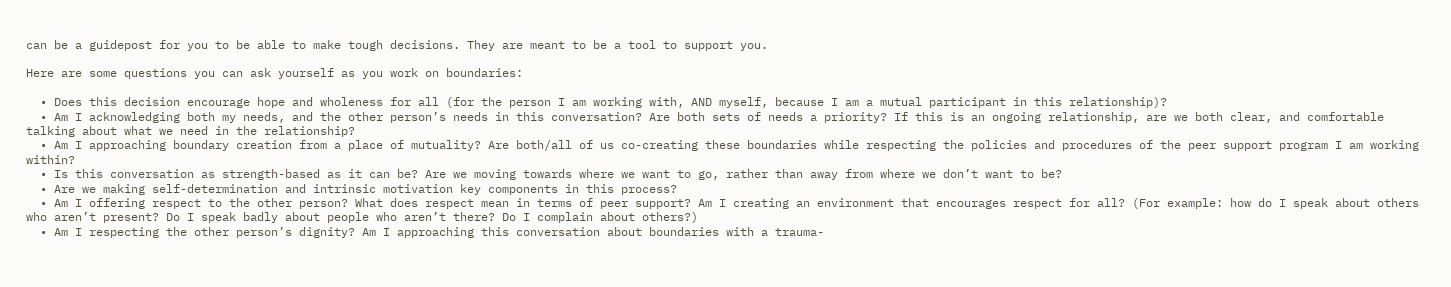can be a guidepost for you to be able to make tough decisions. They are meant to be a tool to support you.

Here are some questions you can ask yourself as you work on boundaries:

  • Does this decision encourage hope and wholeness for all (for the person I am working with, AND myself, because I am a mutual participant in this relationship)?
  • Am I acknowledging both my needs, and the other person’s needs in this conversation? Are both sets of needs a priority? If this is an ongoing relationship, are we both clear, and comfortable talking about what we need in the relationship?
  • Am I approaching boundary creation from a place of mutuality? Are both/all of us co-creating these boundaries while respecting the policies and procedures of the peer support program I am working within?
  • Is this conversation as strength-based as it can be? Are we moving towards where we want to go, rather than away from where we don’t want to be?
  • Are we making self-determination and intrinsic motivation key components in this process?
  • Am I offering respect to the other person? What does respect mean in terms of peer support? Am I creating an environment that encourages respect for all? (For example: how do I speak about others who aren’t present? Do I speak badly about people who aren’t there? Do I complain about others?)
  • Am I respecting the other person’s dignity? Am I approaching this conversation about boundaries with a trauma-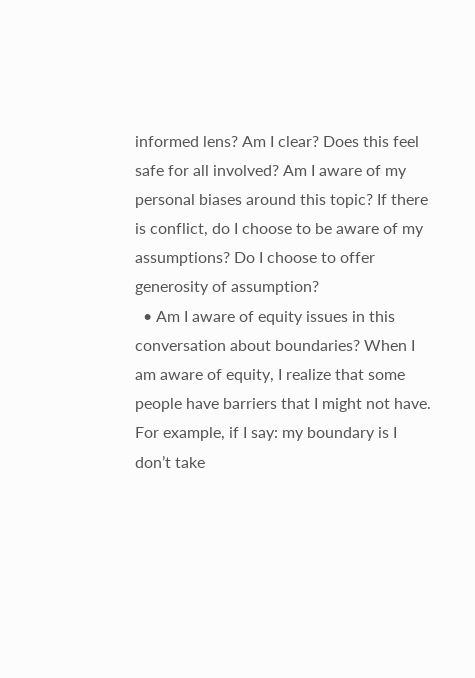informed lens? Am I clear? Does this feel safe for all involved? Am I aware of my personal biases around this topic? If there is conflict, do I choose to be aware of my assumptions? Do I choose to offer generosity of assumption?
  • Am I aware of equity issues in this conversation about boundaries? When I am aware of equity, I realize that some people have barriers that I might not have. For example, if I say: my boundary is I don’t take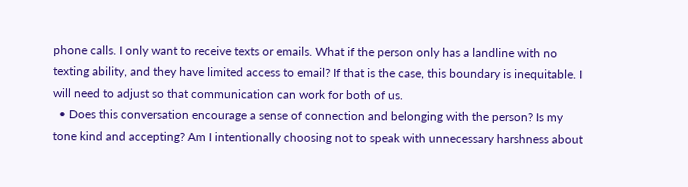phone calls. I only want to receive texts or emails. What if the person only has a landline with no texting ability, and they have limited access to email? If that is the case, this boundary is inequitable. I will need to adjust so that communication can work for both of us.
  • Does this conversation encourage a sense of connection and belonging with the person? Is my tone kind and accepting? Am I intentionally choosing not to speak with unnecessary harshness about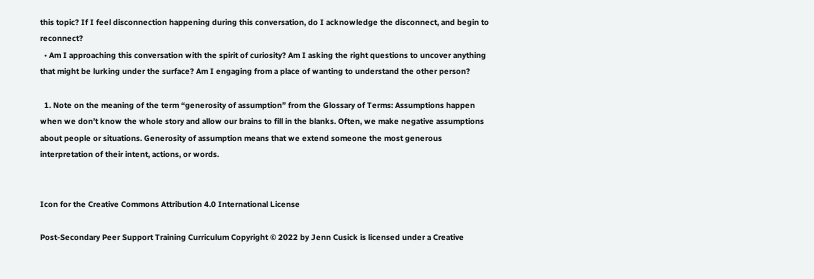this topic? If I feel disconnection happening during this conversation, do I acknowledge the disconnect, and begin to reconnect?
  • Am I approaching this conversation with the spirit of curiosity? Am I asking the right questions to uncover anything that might be lurking under the surface? Am I engaging from a place of wanting to understand the other person?

  1. Note on the meaning of the term “generosity of assumption” from the Glossary of Terms: Assumptions happen when we don’t know the whole story and allow our brains to fill in the blanks. Often, we make negative assumptions about people or situations. Generosity of assumption means that we extend someone the most generous interpretation of their intent, actions, or words.


Icon for the Creative Commons Attribution 4.0 International License

Post-Secondary Peer Support Training Curriculum Copyright © 2022 by Jenn Cusick is licensed under a Creative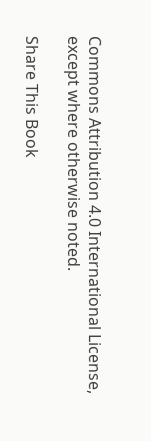Commons Attribution 4.0 International License, except where otherwise noted.

Share This Book